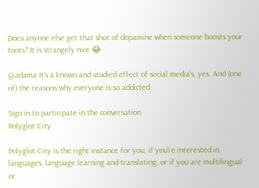Does anyone else get that shot of dopamine when someone boosts your toots? It is strangely nice 😂

@adama It's a known and studied effect of social media's, yes. And (one of) the reasons why everyone is so addicted.

Sign in to participate in the conversation
Polyglot City

Polyglot City is the right instance for you, if you're interested in languages, language learning and translating, or if you are multilingual or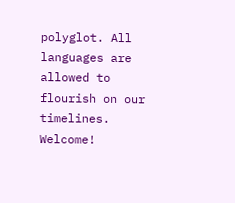polyglot. All languages are allowed to flourish on our timelines. Welcome!